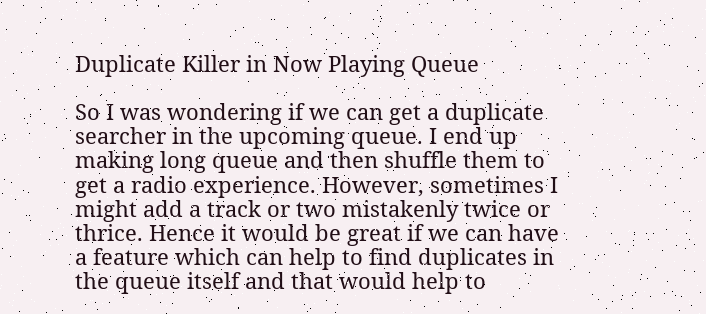Duplicate Killer in Now Playing Queue

So I was wondering if we can get a duplicate searcher in the upcoming queue. I end up making long queue and then shuffle them to get a radio experience. However, sometimes I might add a track or two mistakenly twice or thrice. Hence it would be great if we can have a feature which can help to find duplicates in the queue itself and that would help to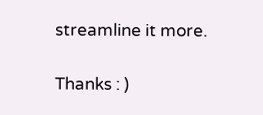streamline it more.

Thanks : )